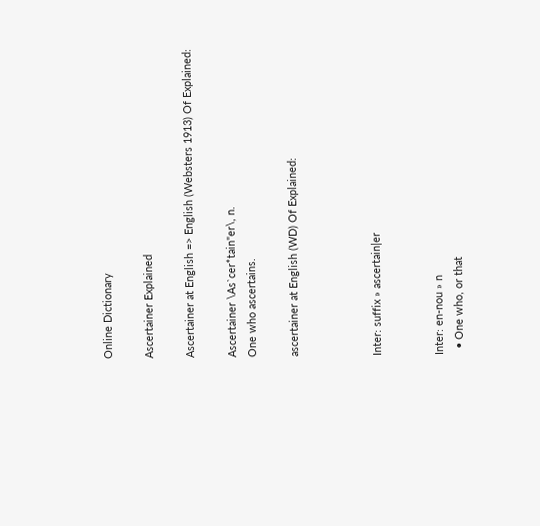Online Dictionary

Ascertainer Explained

Ascertainer at English => English (Websters 1913) Of Explained:

Ascertainer \As`cer*tain"er\, n.
One who ascertains.

ascertainer at English (WD) Of Explained:



Inter: suffix » ascertain|er


Inter: en-nou » n
  • One who, or that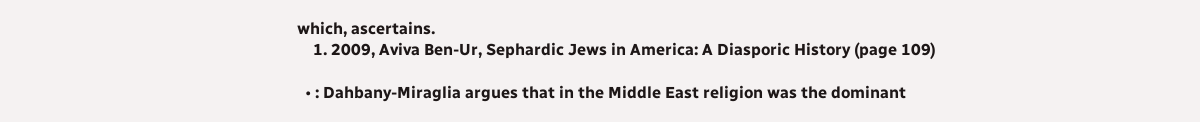which, ascertains.
    1. 2009, Aviva Ben-Ur, Sephardic Jews in America: A Diasporic History (page 109)

  • : Dahbany-Miraglia argues that in the Middle East religion was the dominant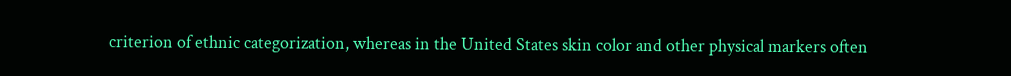criterion of ethnic categorization, whereas in the United States skin color and other physical markers often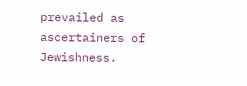prevailed as ascertainers of Jewishness.